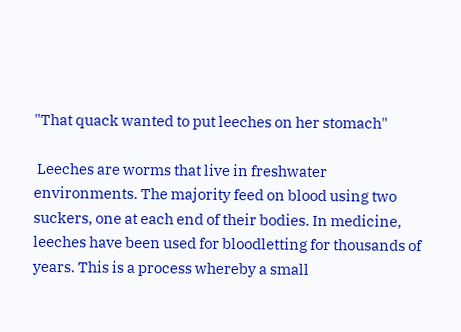"That quack wanted to put leeches on her stomach"

 Leeches are worms that live in freshwater environments. The majority feed on blood using two suckers, one at each end of their bodies. In medicine, leeches have been used for bloodletting for thousands of years. This is a process whereby a small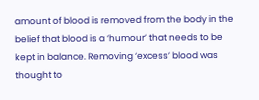amount of blood is removed from the body in the belief that blood is a ‘humour’ that needs to be kept in balance. Removing ‘excess’ blood was thought to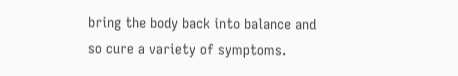bring the body back into balance and so cure a variety of symptoms.